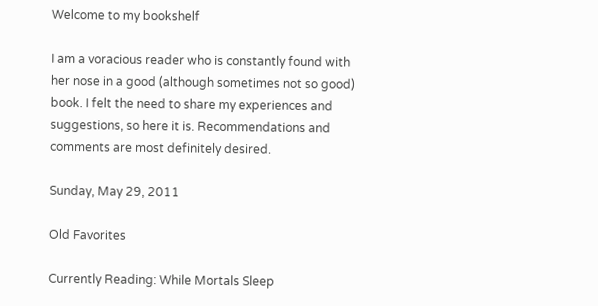Welcome to my bookshelf

I am a voracious reader who is constantly found with her nose in a good (although sometimes not so good) book. I felt the need to share my experiences and suggestions, so here it is. Recommendations and comments are most definitely desired.

Sunday, May 29, 2011

Old Favorites

Currently Reading: While Mortals Sleep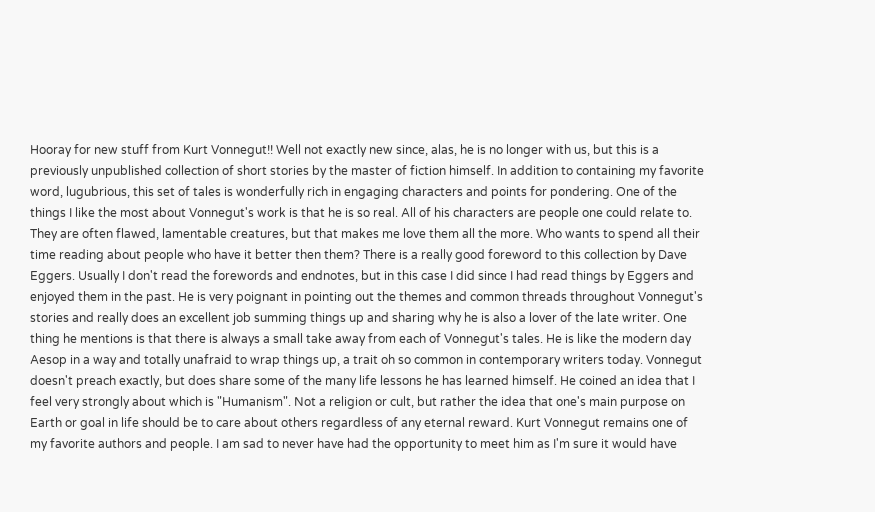Hooray for new stuff from Kurt Vonnegut!! Well not exactly new since, alas, he is no longer with us, but this is a previously unpublished collection of short stories by the master of fiction himself. In addition to containing my favorite word, lugubrious, this set of tales is wonderfully rich in engaging characters and points for pondering. One of the things I like the most about Vonnegut's work is that he is so real. All of his characters are people one could relate to. They are often flawed, lamentable creatures, but that makes me love them all the more. Who wants to spend all their time reading about people who have it better then them? There is a really good foreword to this collection by Dave Eggers. Usually I don't read the forewords and endnotes, but in this case I did since I had read things by Eggers and enjoyed them in the past. He is very poignant in pointing out the themes and common threads throughout Vonnegut's stories and really does an excellent job summing things up and sharing why he is also a lover of the late writer. One thing he mentions is that there is always a small take away from each of Vonnegut's tales. He is like the modern day Aesop in a way and totally unafraid to wrap things up, a trait oh so common in contemporary writers today. Vonnegut doesn't preach exactly, but does share some of the many life lessons he has learned himself. He coined an idea that I feel very strongly about which is "Humanism". Not a religion or cult, but rather the idea that one's main purpose on Earth or goal in life should be to care about others regardless of any eternal reward. Kurt Vonnegut remains one of my favorite authors and people. I am sad to never have had the opportunity to meet him as I'm sure it would have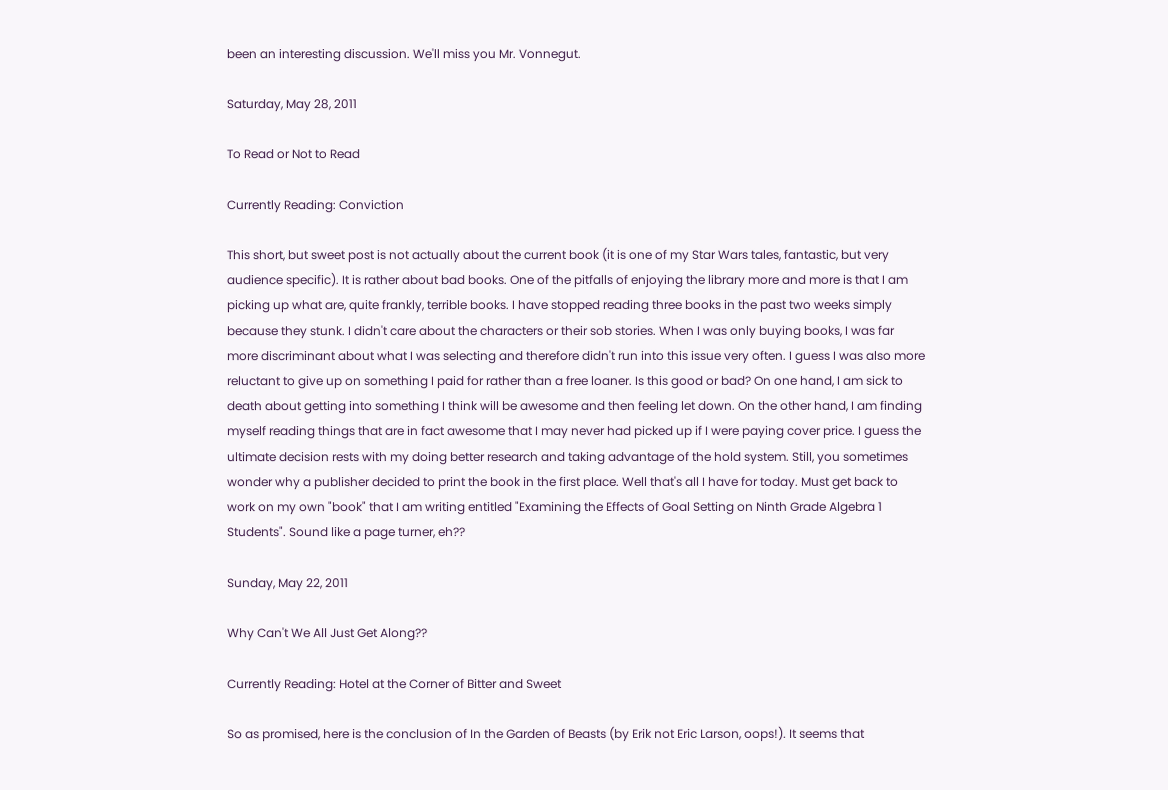been an interesting discussion. We'll miss you Mr. Vonnegut.

Saturday, May 28, 2011

To Read or Not to Read

Currently Reading: Conviction

This short, but sweet post is not actually about the current book (it is one of my Star Wars tales, fantastic, but very audience specific). It is rather about bad books. One of the pitfalls of enjoying the library more and more is that I am picking up what are, quite frankly, terrible books. I have stopped reading three books in the past two weeks simply because they stunk. I didn't care about the characters or their sob stories. When I was only buying books, I was far more discriminant about what I was selecting and therefore didn't run into this issue very often. I guess I was also more reluctant to give up on something I paid for rather than a free loaner. Is this good or bad? On one hand, I am sick to death about getting into something I think will be awesome and then feeling let down. On the other hand, I am finding myself reading things that are in fact awesome that I may never had picked up if I were paying cover price. I guess the ultimate decision rests with my doing better research and taking advantage of the hold system. Still, you sometimes wonder why a publisher decided to print the book in the first place. Well that's all I have for today. Must get back to work on my own "book" that I am writing entitled "Examining the Effects of Goal Setting on Ninth Grade Algebra 1 Students". Sound like a page turner, eh??

Sunday, May 22, 2011

Why Can't We All Just Get Along??

Currently Reading: Hotel at the Corner of Bitter and Sweet

So as promised, here is the conclusion of In the Garden of Beasts (by Erik not Eric Larson, oops!). It seems that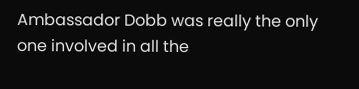Ambassador Dobb was really the only one involved in all the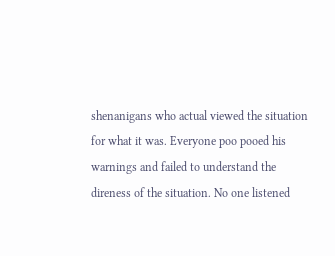shenanigans who actual viewed the situation for what it was. Everyone poo pooed his warnings and failed to understand the direness of the situation. No one listened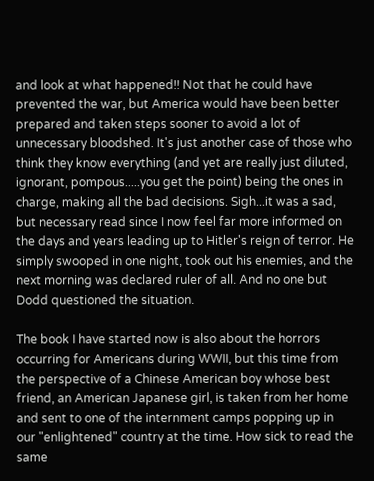and look at what happened!! Not that he could have prevented the war, but America would have been better prepared and taken steps sooner to avoid a lot of unnecessary bloodshed. It's just another case of those who think they know everything (and yet are really just diluted, ignorant, pompous.....you get the point) being the ones in charge, making all the bad decisions. Sigh...it was a sad, but necessary read since I now feel far more informed on the days and years leading up to Hitler's reign of terror. He simply swooped in one night, took out his enemies, and the next morning was declared ruler of all. And no one but Dodd questioned the situation.

The book I have started now is also about the horrors occurring for Americans during WWII, but this time from the perspective of a Chinese American boy whose best friend, an American Japanese girl, is taken from her home and sent to one of the internment camps popping up in our "enlightened" country at the time. How sick to read the same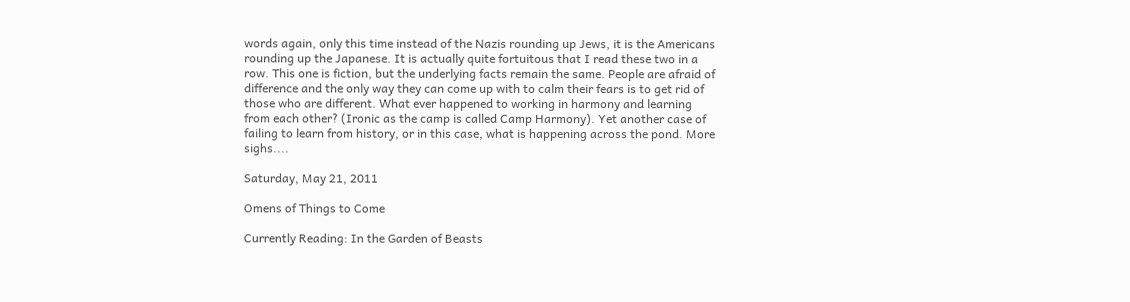words again, only this time instead of the Nazis rounding up Jews, it is the Americans rounding up the Japanese. It is actually quite fortuitous that I read these two in a row. This one is fiction, but the underlying facts remain the same. People are afraid of difference and the only way they can come up with to calm their fears is to get rid of those who are different. What ever happened to working in harmony and learning from each other? (Ironic as the camp is called Camp Harmony). Yet another case of failing to learn from history, or in this case, what is happening across the pond. More sighs....

Saturday, May 21, 2011

Omens of Things to Come

Currently Reading: In the Garden of Beasts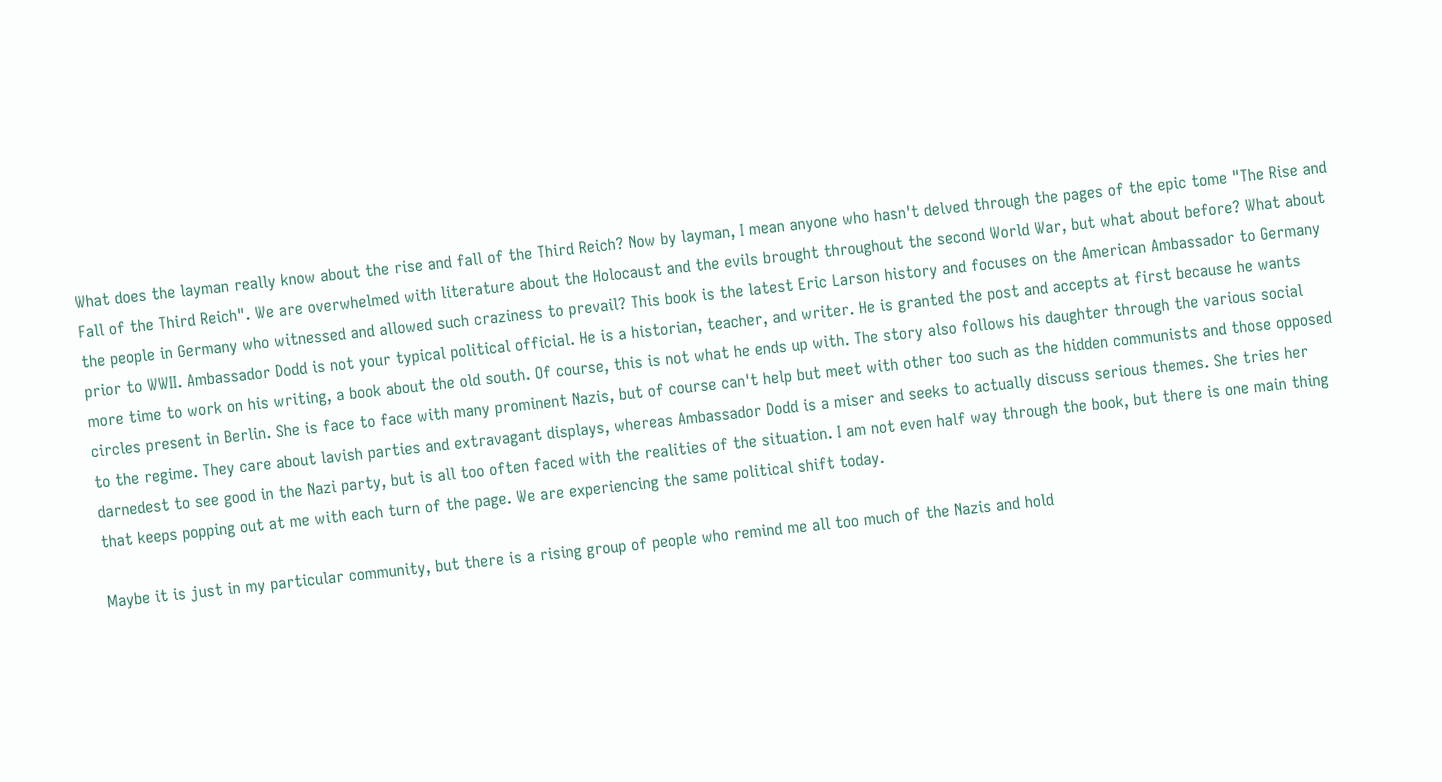What does the layman really know about the rise and fall of the Third Reich? Now by layman, I mean anyone who hasn't delved through the pages of the epic tome "The Rise and Fall of the Third Reich". We are overwhelmed with literature about the Holocaust and the evils brought throughout the second World War, but what about before? What about the people in Germany who witnessed and allowed such craziness to prevail? This book is the latest Eric Larson history and focuses on the American Ambassador to Germany prior to WWII. Ambassador Dodd is not your typical political official. He is a historian, teacher, and writer. He is granted the post and accepts at first because he wants more time to work on his writing, a book about the old south. Of course, this is not what he ends up with. The story also follows his daughter through the various social circles present in Berlin. She is face to face with many prominent Nazis, but of course can't help but meet with other too such as the hidden communists and those opposed to the regime. They care about lavish parties and extravagant displays, whereas Ambassador Dodd is a miser and seeks to actually discuss serious themes. She tries her darnedest to see good in the Nazi party, but is all too often faced with the realities of the situation. I am not even half way through the book, but there is one main thing that keeps popping out at me with each turn of the page. We are experiencing the same political shift today.

Maybe it is just in my particular community, but there is a rising group of people who remind me all too much of the Nazis and hold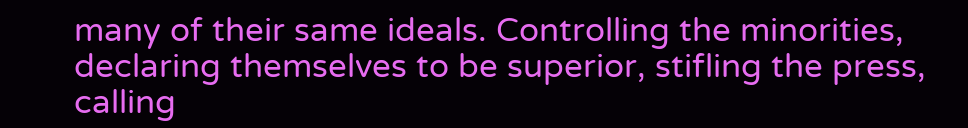many of their same ideals. Controlling the minorities, declaring themselves to be superior, stifling the press, calling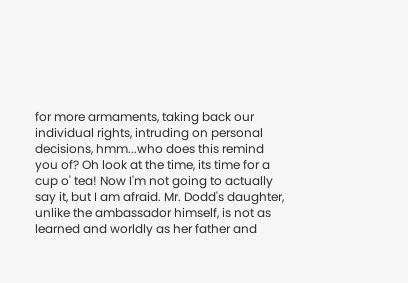for more armaments, taking back our individual rights, intruding on personal decisions, hmm...who does this remind you of? Oh look at the time, its time for a cup o' tea! Now I'm not going to actually say it, but I am afraid. Mr. Dodd's daughter, unlike the ambassador himself, is not as learned and worldly as her father and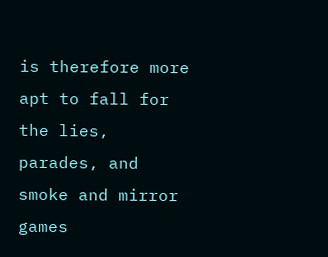is therefore more apt to fall for the lies, parades, and smoke and mirror games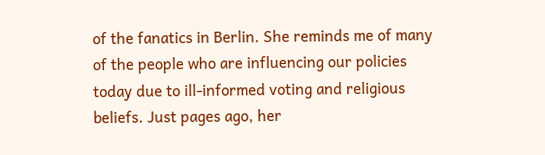of the fanatics in Berlin. She reminds me of many of the people who are influencing our policies today due to ill-informed voting and religious beliefs. Just pages ago, her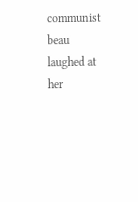communist beau laughed at her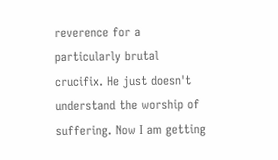reverence for a particularly brutal crucifix. He just doesn't understand the worship of suffering. Now I am getting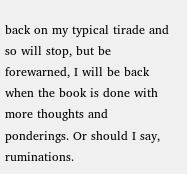back on my typical tirade and so will stop, but be forewarned, I will be back when the book is done with more thoughts and ponderings. Or should I say, ruminations.